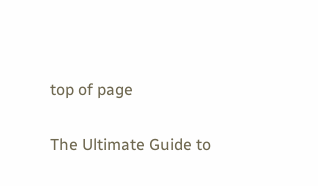top of page

The Ultimate Guide to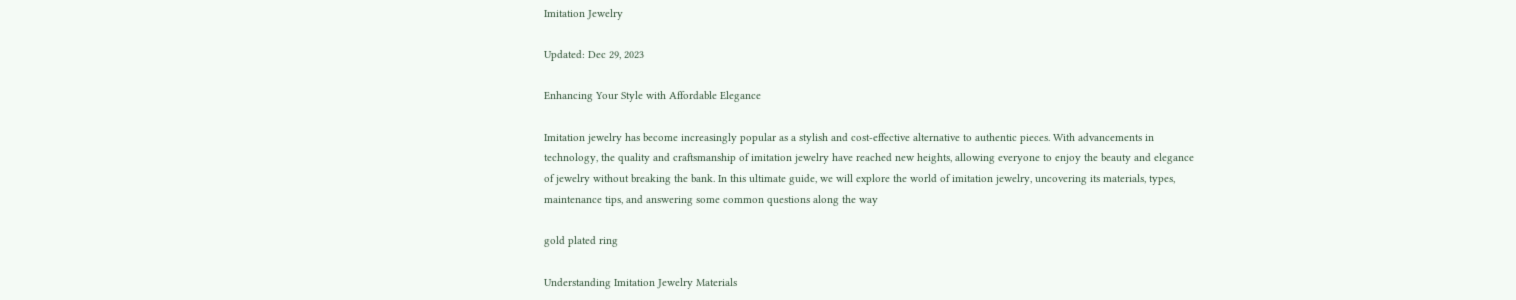Imitation Jewelry

Updated: Dec 29, 2023

Enhancing Your Style with Affordable Elegance

Imitation jewelry has become increasingly popular as a stylish and cost-effective alternative to authentic pieces. With advancements in technology, the quality and craftsmanship of imitation jewelry have reached new heights, allowing everyone to enjoy the beauty and elegance of jewelry without breaking the bank. In this ultimate guide, we will explore the world of imitation jewelry, uncovering its materials, types, maintenance tips, and answering some common questions along the way

gold plated ring

Understanding Imitation Jewelry Materials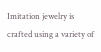Imitation jewelry is crafted using a variety of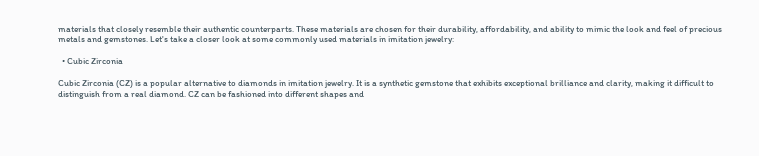materials that closely resemble their authentic counterparts. These materials are chosen for their durability, affordability, and ability to mimic the look and feel of precious metals and gemstones. Let's take a closer look at some commonly used materials in imitation jewelry:

  • Cubic Zirconia

Cubic Zirconia (CZ) is a popular alternative to diamonds in imitation jewelry. It is a synthetic gemstone that exhibits exceptional brilliance and clarity, making it difficult to distinguish from a real diamond. CZ can be fashioned into different shapes and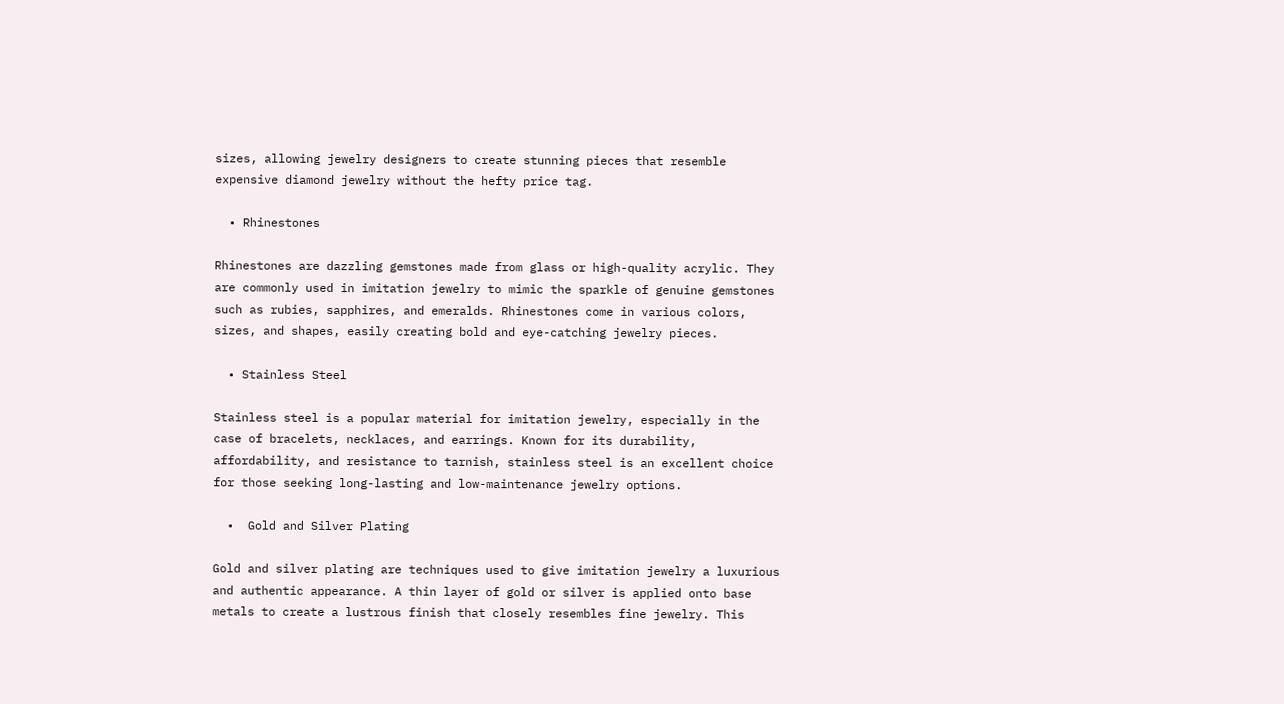sizes, allowing jewelry designers to create stunning pieces that resemble expensive diamond jewelry without the hefty price tag.

  • Rhinestones

Rhinestones are dazzling gemstones made from glass or high-quality acrylic. They are commonly used in imitation jewelry to mimic the sparkle of genuine gemstones such as rubies, sapphires, and emeralds. Rhinestones come in various colors, sizes, and shapes, easily creating bold and eye-catching jewelry pieces.

  • Stainless Steel

Stainless steel is a popular material for imitation jewelry, especially in the case of bracelets, necklaces, and earrings. Known for its durability, affordability, and resistance to tarnish, stainless steel is an excellent choice for those seeking long-lasting and low-maintenance jewelry options.

  •  Gold and Silver Plating

Gold and silver plating are techniques used to give imitation jewelry a luxurious and authentic appearance. A thin layer of gold or silver is applied onto base metals to create a lustrous finish that closely resembles fine jewelry. This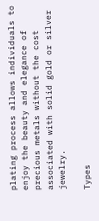plating process allows individuals to enjoy the beauty and elegance of precious metals without the cost associated with solid gold or silver jewelry.

Types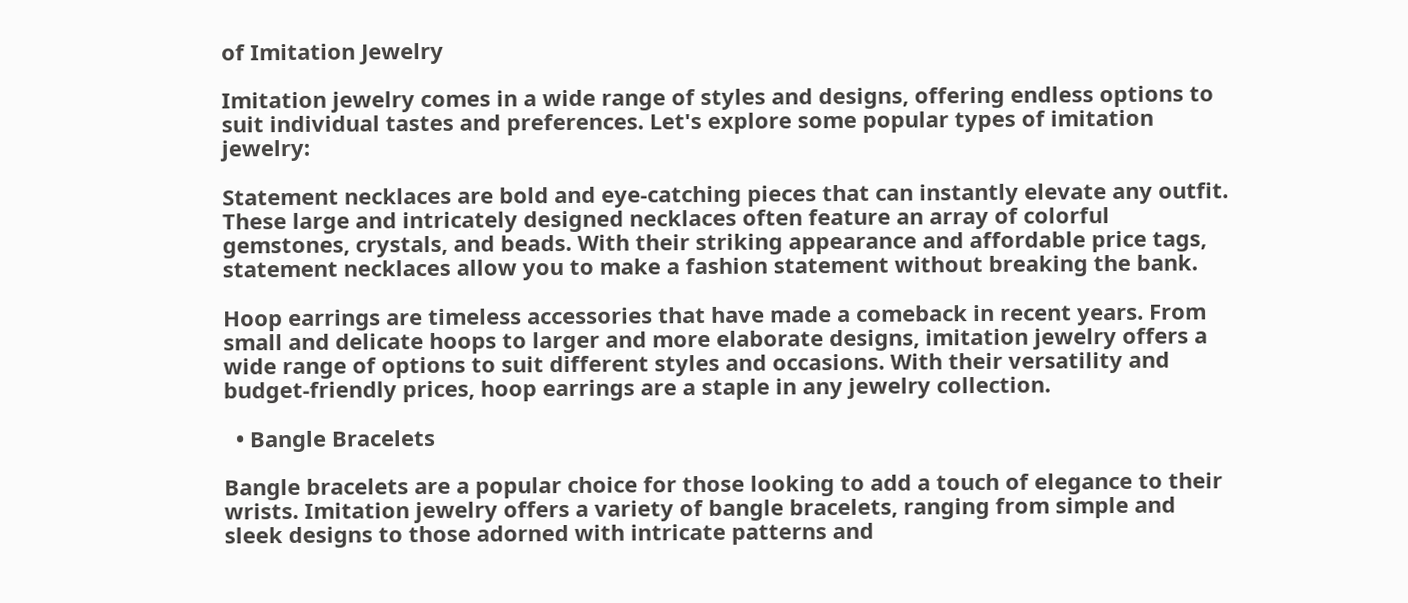of Imitation Jewelry

Imitation jewelry comes in a wide range of styles and designs, offering endless options to suit individual tastes and preferences. Let's explore some popular types of imitation jewelry:

Statement necklaces are bold and eye-catching pieces that can instantly elevate any outfit. These large and intricately designed necklaces often feature an array of colorful gemstones, crystals, and beads. With their striking appearance and affordable price tags, statement necklaces allow you to make a fashion statement without breaking the bank.

Hoop earrings are timeless accessories that have made a comeback in recent years. From small and delicate hoops to larger and more elaborate designs, imitation jewelry offers a wide range of options to suit different styles and occasions. With their versatility and budget-friendly prices, hoop earrings are a staple in any jewelry collection.

  • Bangle Bracelets

Bangle bracelets are a popular choice for those looking to add a touch of elegance to their wrists. Imitation jewelry offers a variety of bangle bracelets, ranging from simple and sleek designs to those adorned with intricate patterns and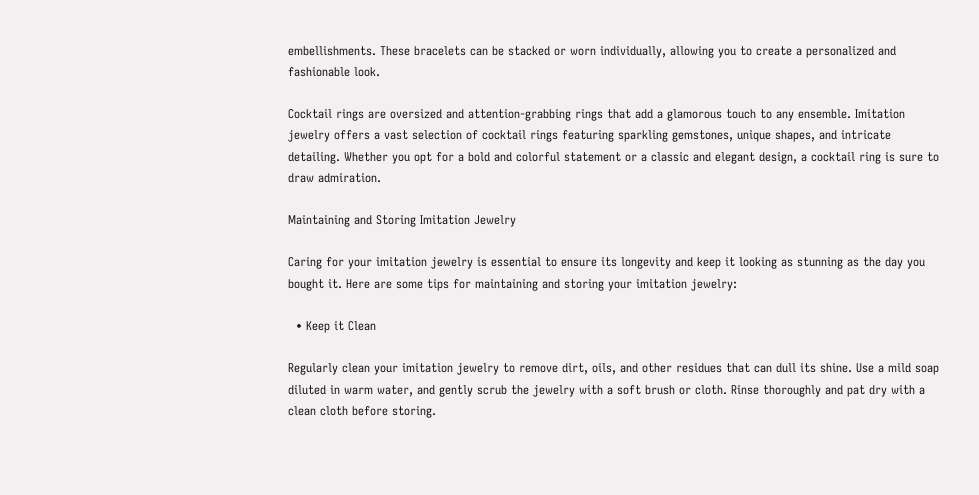embellishments. These bracelets can be stacked or worn individually, allowing you to create a personalized and fashionable look.

Cocktail rings are oversized and attention-grabbing rings that add a glamorous touch to any ensemble. Imitation jewelry offers a vast selection of cocktail rings featuring sparkling gemstones, unique shapes, and intricate detailing. Whether you opt for a bold and colorful statement or a classic and elegant design, a cocktail ring is sure to draw admiration.

Maintaining and Storing Imitation Jewelry

Caring for your imitation jewelry is essential to ensure its longevity and keep it looking as stunning as the day you bought it. Here are some tips for maintaining and storing your imitation jewelry:

  • Keep it Clean

Regularly clean your imitation jewelry to remove dirt, oils, and other residues that can dull its shine. Use a mild soap diluted in warm water, and gently scrub the jewelry with a soft brush or cloth. Rinse thoroughly and pat dry with a clean cloth before storing.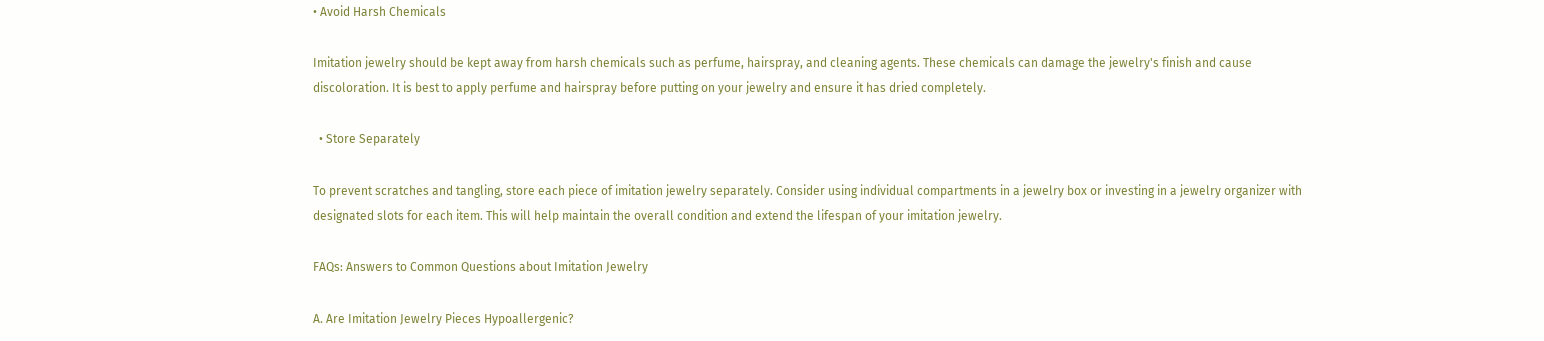• Avoid Harsh Chemicals

Imitation jewelry should be kept away from harsh chemicals such as perfume, hairspray, and cleaning agents. These chemicals can damage the jewelry's finish and cause discoloration. It is best to apply perfume and hairspray before putting on your jewelry and ensure it has dried completely.

  • Store Separately

To prevent scratches and tangling, store each piece of imitation jewelry separately. Consider using individual compartments in a jewelry box or investing in a jewelry organizer with designated slots for each item. This will help maintain the overall condition and extend the lifespan of your imitation jewelry.

FAQs: Answers to Common Questions about Imitation Jewelry

A. Are Imitation Jewelry Pieces Hypoallergenic?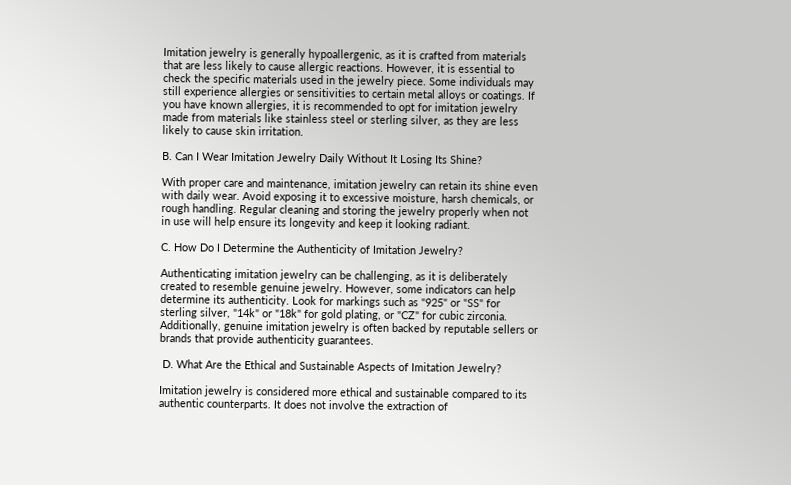Imitation jewelry is generally hypoallergenic, as it is crafted from materials that are less likely to cause allergic reactions. However, it is essential to check the specific materials used in the jewelry piece. Some individuals may still experience allergies or sensitivities to certain metal alloys or coatings. If you have known allergies, it is recommended to opt for imitation jewelry made from materials like stainless steel or sterling silver, as they are less likely to cause skin irritation.

B. Can I Wear Imitation Jewelry Daily Without It Losing Its Shine?

With proper care and maintenance, imitation jewelry can retain its shine even with daily wear. Avoid exposing it to excessive moisture, harsh chemicals, or rough handling. Regular cleaning and storing the jewelry properly when not in use will help ensure its longevity and keep it looking radiant.

C. How Do I Determine the Authenticity of Imitation Jewelry?

Authenticating imitation jewelry can be challenging, as it is deliberately created to resemble genuine jewelry. However, some indicators can help determine its authenticity. Look for markings such as "925" or "SS" for sterling silver, "14k" or "18k" for gold plating, or "CZ" for cubic zirconia. Additionally, genuine imitation jewelry is often backed by reputable sellers or brands that provide authenticity guarantees.

 D. What Are the Ethical and Sustainable Aspects of Imitation Jewelry?

Imitation jewelry is considered more ethical and sustainable compared to its authentic counterparts. It does not involve the extraction of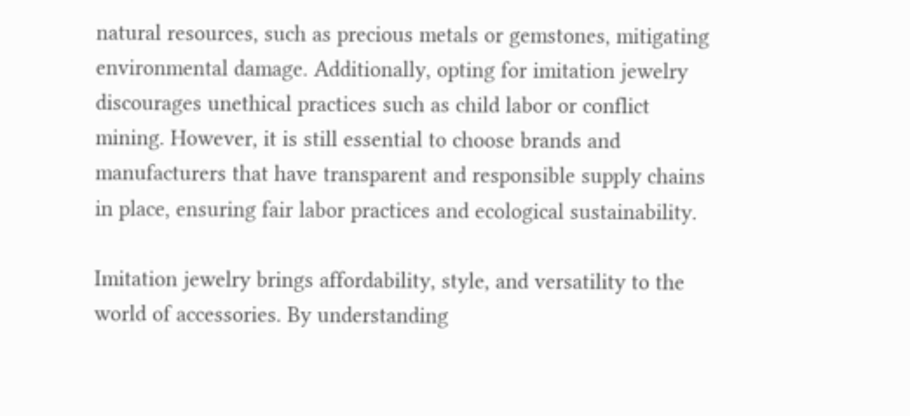natural resources, such as precious metals or gemstones, mitigating environmental damage. Additionally, opting for imitation jewelry discourages unethical practices such as child labor or conflict mining. However, it is still essential to choose brands and manufacturers that have transparent and responsible supply chains in place, ensuring fair labor practices and ecological sustainability.

Imitation jewelry brings affordability, style, and versatility to the world of accessories. By understanding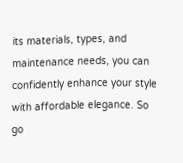its materials, types, and maintenance needs, you can confidently enhance your style with affordable elegance. So go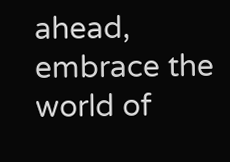ahead, embrace the world of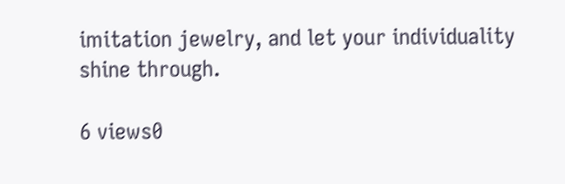imitation jewelry, and let your individuality shine through.

6 views0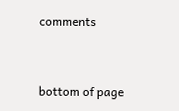comments


bottom of page